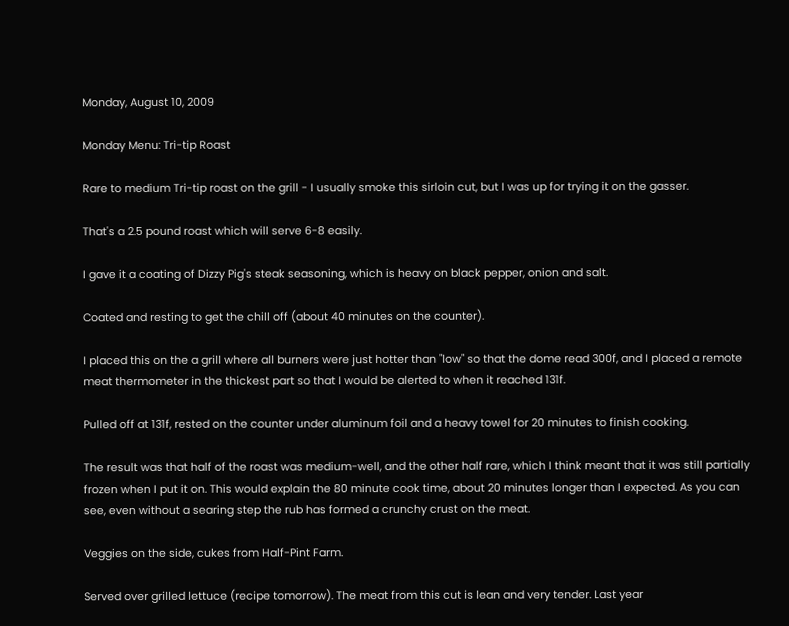Monday, August 10, 2009

Monday Menu: Tri-tip Roast

Rare to medium Tri-tip roast on the grill - I usually smoke this sirloin cut, but I was up for trying it on the gasser.

That's a 2.5 pound roast which will serve 6-8 easily.

I gave it a coating of Dizzy Pig's steak seasoning, which is heavy on black pepper, onion and salt.

Coated and resting to get the chill off (about 40 minutes on the counter).

I placed this on the a grill where all burners were just hotter than "low" so that the dome read 300f, and I placed a remote meat thermometer in the thickest part so that I would be alerted to when it reached 131f.

Pulled off at 131f, rested on the counter under aluminum foil and a heavy towel for 20 minutes to finish cooking.

The result was that half of the roast was medium-well, and the other half rare, which I think meant that it was still partially frozen when I put it on. This would explain the 80 minute cook time, about 20 minutes longer than I expected. As you can see, even without a searing step the rub has formed a crunchy crust on the meat.

Veggies on the side, cukes from Half-Pint Farm.

Served over grilled lettuce (recipe tomorrow). The meat from this cut is lean and very tender. Last year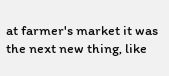at farmer's market it was the next new thing, like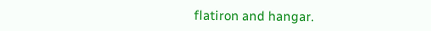flatiron and hangar.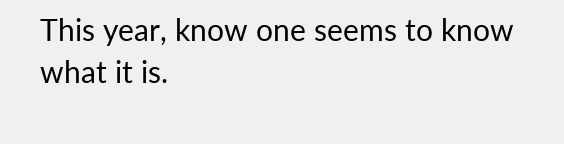This year, know one seems to know what it is.